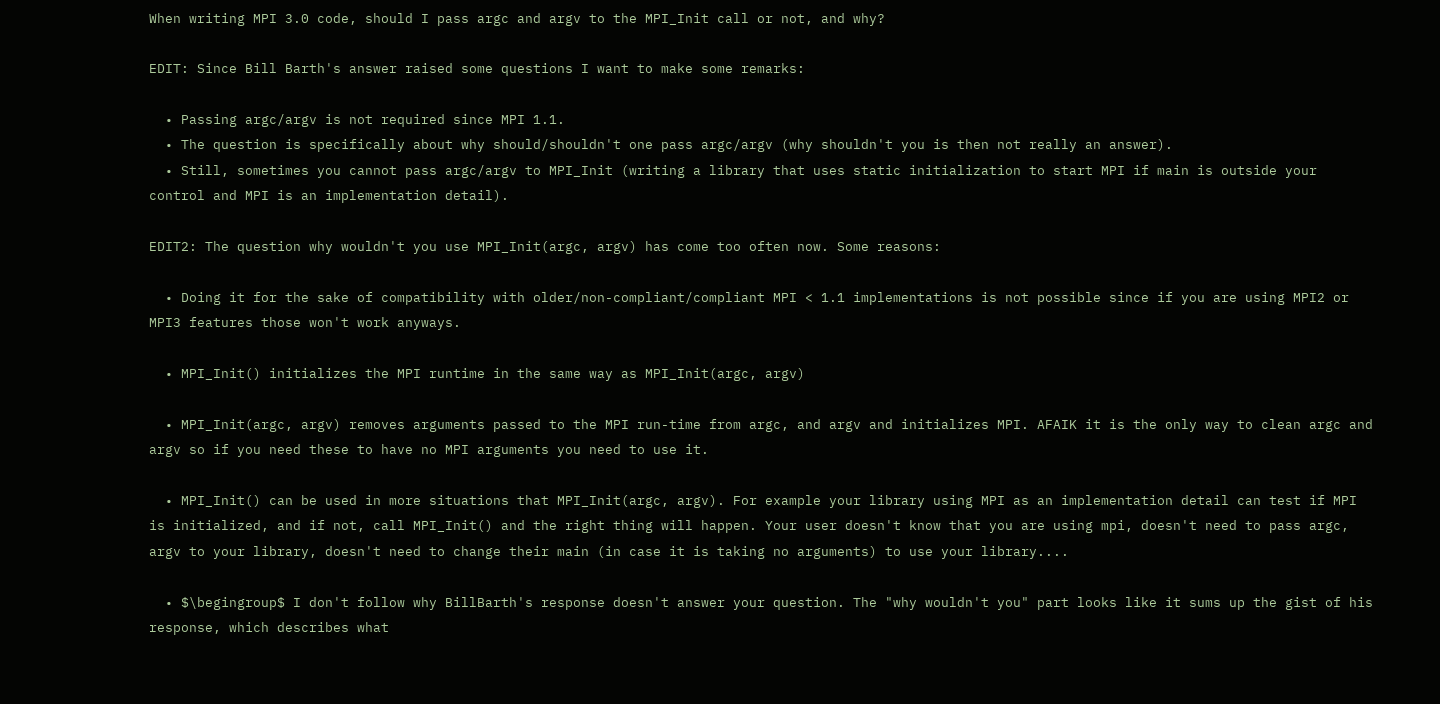When writing MPI 3.0 code, should I pass argc and argv to the MPI_Init call or not, and why?

EDIT: Since Bill Barth's answer raised some questions I want to make some remarks:

  • Passing argc/argv is not required since MPI 1.1.
  • The question is specifically about why should/shouldn't one pass argc/argv (why shouldn't you is then not really an answer).
  • Still, sometimes you cannot pass argc/argv to MPI_Init (writing a library that uses static initialization to start MPI if main is outside your control and MPI is an implementation detail).

EDIT2: The question why wouldn't you use MPI_Init(argc, argv) has come too often now. Some reasons:

  • Doing it for the sake of compatibility with older/non-compliant/compliant MPI < 1.1 implementations is not possible since if you are using MPI2 or MPI3 features those won't work anyways.

  • MPI_Init() initializes the MPI runtime in the same way as MPI_Init(argc, argv)

  • MPI_Init(argc, argv) removes arguments passed to the MPI run-time from argc, and argv and initializes MPI. AFAIK it is the only way to clean argc and argv so if you need these to have no MPI arguments you need to use it.

  • MPI_Init() can be used in more situations that MPI_Init(argc, argv). For example your library using MPI as an implementation detail can test if MPI is initialized, and if not, call MPI_Init() and the right thing will happen. Your user doesn't know that you are using mpi, doesn't need to pass argc, argv to your library, doesn't need to change their main (in case it is taking no arguments) to use your library....

  • $\begingroup$ I don't follow why BillBarth's response doesn't answer your question. The "why wouldn't you" part looks like it sums up the gist of his response, which describes what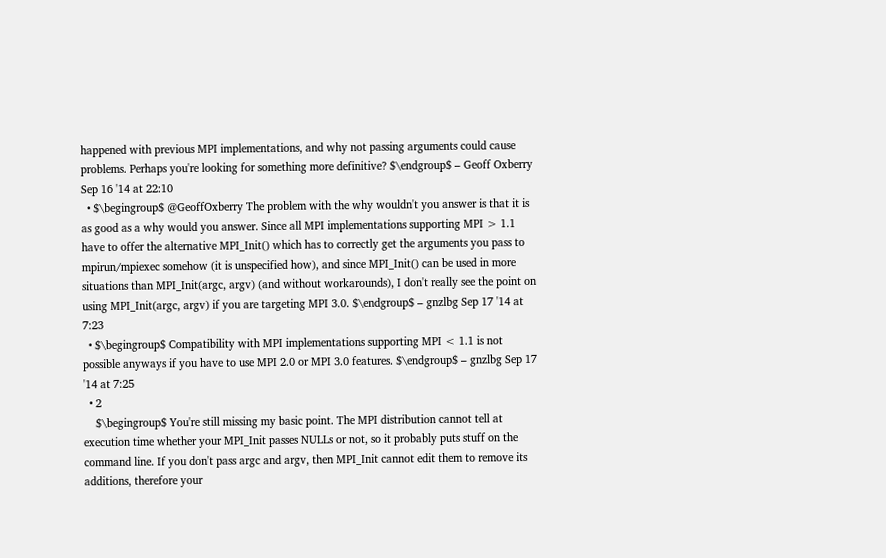happened with previous MPI implementations, and why not passing arguments could cause problems. Perhaps you're looking for something more definitive? $\endgroup$ – Geoff Oxberry Sep 16 '14 at 22:10
  • $\begingroup$ @GeoffOxberry The problem with the why wouldn't you answer is that it is as good as a why would you answer. Since all MPI implementations supporting MPI > 1.1 have to offer the alternative MPI_Init() which has to correctly get the arguments you pass to mpirun/mpiexec somehow (it is unspecified how), and since MPI_Init() can be used in more situations than MPI_Init(argc, argv) (and without workarounds), I don't really see the point on using MPI_Init(argc, argv) if you are targeting MPI 3.0. $\endgroup$ – gnzlbg Sep 17 '14 at 7:23
  • $\begingroup$ Compatibility with MPI implementations supporting MPI < 1.1 is not possible anyways if you have to use MPI 2.0 or MPI 3.0 features. $\endgroup$ – gnzlbg Sep 17 '14 at 7:25
  • 2
    $\begingroup$ You're still missing my basic point. The MPI distribution cannot tell at execution time whether your MPI_Init passes NULLs or not, so it probably puts stuff on the command line. If you don't pass argc and argv, then MPI_Init cannot edit them to remove its additions, therefore your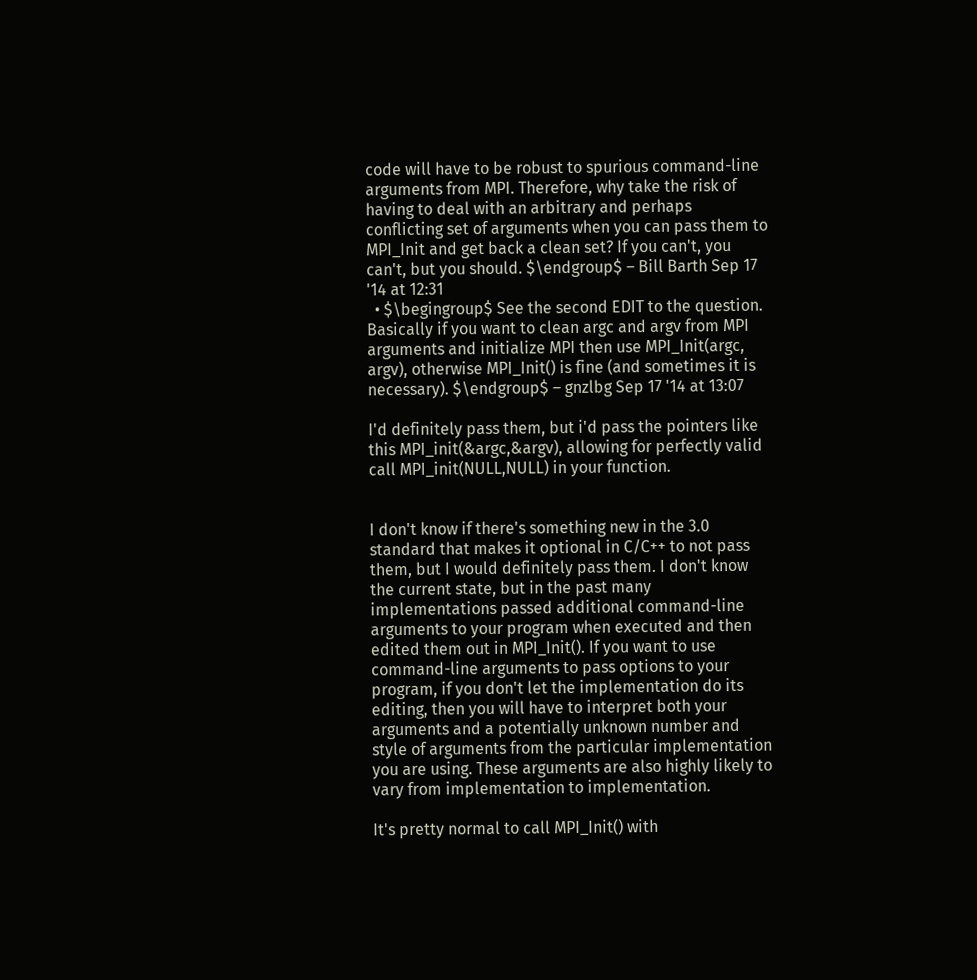code will have to be robust to spurious command-line arguments from MPI. Therefore, why take the risk of having to deal with an arbitrary and perhaps conflicting set of arguments when you can pass them to MPI_Init and get back a clean set? If you can't, you can't, but you should. $\endgroup$ – Bill Barth Sep 17 '14 at 12:31
  • $\begingroup$ See the second EDIT to the question. Basically if you want to clean argc and argv from MPI arguments and initialize MPI then use MPI_Init(argc, argv), otherwise MPI_Init() is fine (and sometimes it is necessary). $\endgroup$ – gnzlbg Sep 17 '14 at 13:07

I'd definitely pass them, but i'd pass the pointers like this MPI_init(&argc,&argv), allowing for perfectly valid call MPI_init(NULL,NULL) in your function.


I don't know if there's something new in the 3.0 standard that makes it optional in C/C++ to not pass them, but I would definitely pass them. I don't know the current state, but in the past many implementations passed additional command-line arguments to your program when executed and then edited them out in MPI_Init(). If you want to use command-line arguments to pass options to your program, if you don't let the implementation do its editing, then you will have to interpret both your arguments and a potentially unknown number and style of arguments from the particular implementation you are using. These arguments are also highly likely to vary from implementation to implementation.

It's pretty normal to call MPI_Init() with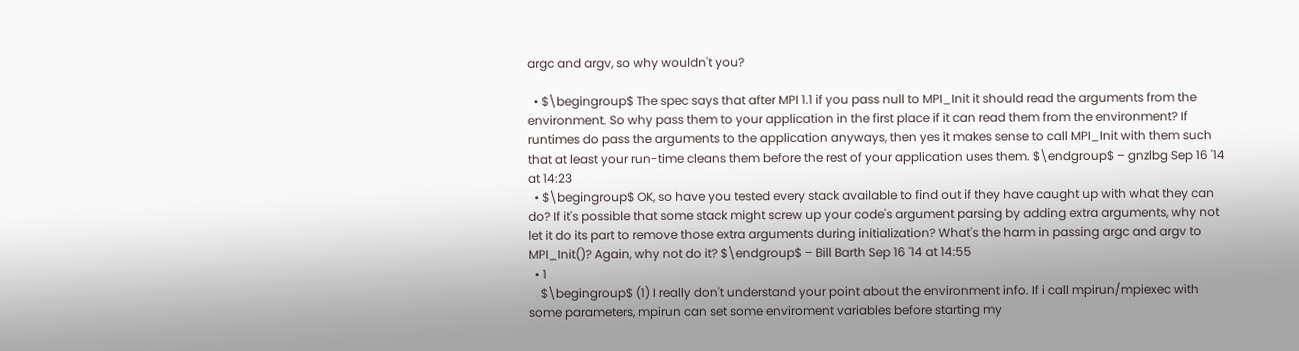argc and argv, so why wouldn't you?

  • $\begingroup$ The spec says that after MPI 1.1 if you pass null to MPI_Init it should read the arguments from the environment. So why pass them to your application in the first place if it can read them from the environment? If runtimes do pass the arguments to the application anyways, then yes it makes sense to call MPI_Init with them such that at least your run-time cleans them before the rest of your application uses them. $\endgroup$ – gnzlbg Sep 16 '14 at 14:23
  • $\begingroup$ OK, so have you tested every stack available to find out if they have caught up with what they can do? If it's possible that some stack might screw up your code's argument parsing by adding extra arguments, why not let it do its part to remove those extra arguments during initialization? What's the harm in passing argc and argv to MPI_Init()? Again, why not do it? $\endgroup$ – Bill Barth Sep 16 '14 at 14:55
  • 1
    $\begingroup$ (1) I really don't understand your point about the environment info. If i call mpirun/mpiexec with some parameters, mpirun can set some enviroment variables before starting my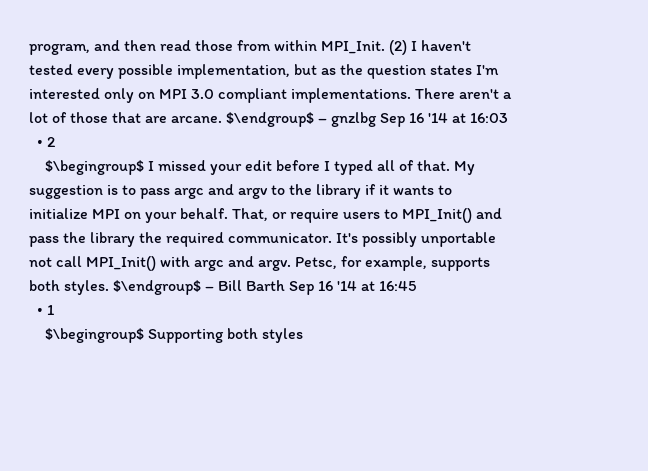program, and then read those from within MPI_Init. (2) I haven't tested every possible implementation, but as the question states I'm interested only on MPI 3.0 compliant implementations. There aren't a lot of those that are arcane. $\endgroup$ – gnzlbg Sep 16 '14 at 16:03
  • 2
    $\begingroup$ I missed your edit before I typed all of that. My suggestion is to pass argc and argv to the library if it wants to initialize MPI on your behalf. That, or require users to MPI_Init() and pass the library the required communicator. It's possibly unportable not call MPI_Init() with argc and argv. Petsc, for example, supports both styles. $\endgroup$ – Bill Barth Sep 16 '14 at 16:45
  • 1
    $\begingroup$ Supporting both styles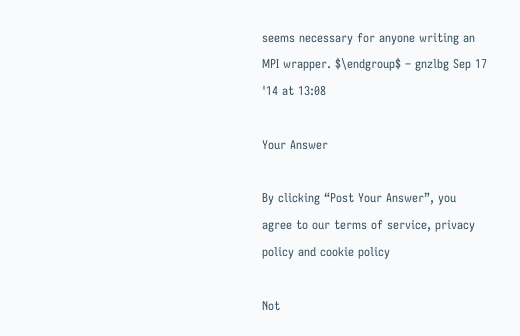seems necessary for anyone writing an MPI wrapper. $\endgroup$ – gnzlbg Sep 17 '14 at 13:08

Your Answer

By clicking “Post Your Answer”, you agree to our terms of service, privacy policy and cookie policy

Not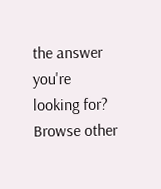the answer you're looking for? Browse other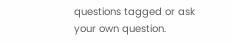questions tagged or ask your own question.